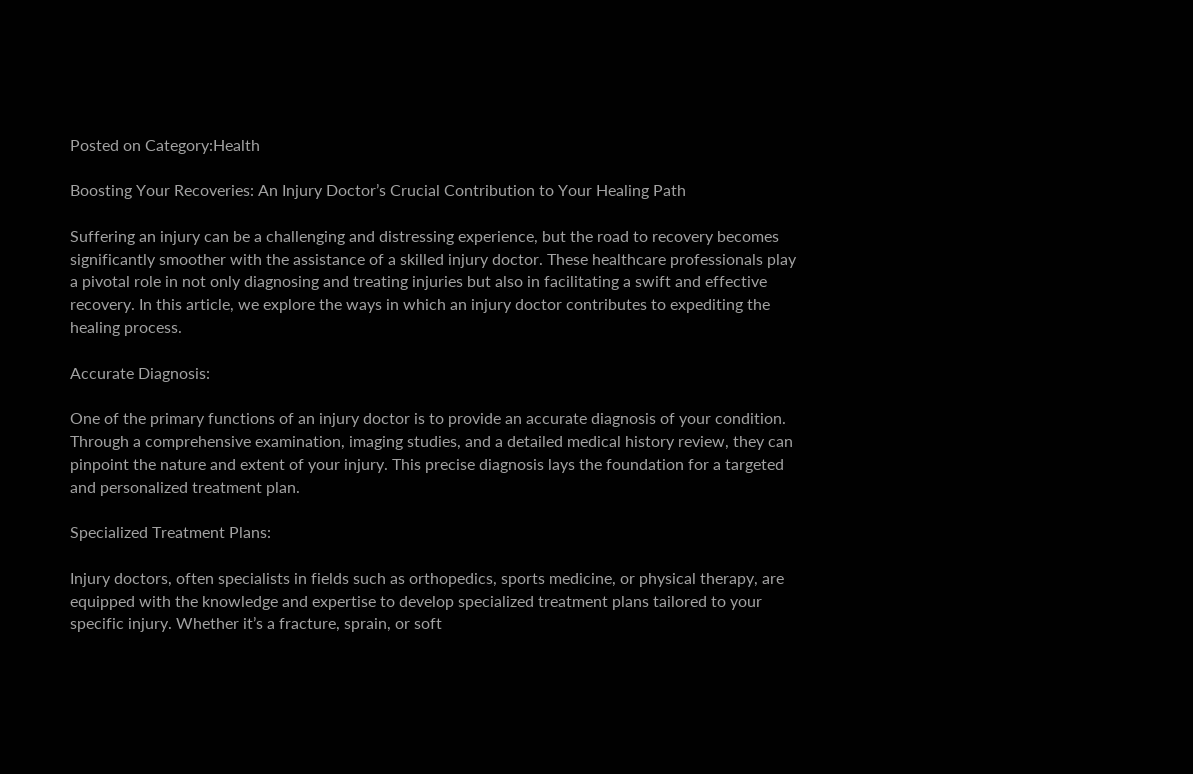Posted on Category:Health

Boosting Your Recoveries: An Injury Doctor’s Crucial Contribution to Your Healing Path

Suffering an injury can be a challenging and distressing experience, but the road to recovery becomes significantly smoother with the assistance of a skilled injury doctor. These healthcare professionals play a pivotal role in not only diagnosing and treating injuries but also in facilitating a swift and effective recovery. In this article, we explore the ways in which an injury doctor contributes to expediting the healing process.

Accurate Diagnosis:

One of the primary functions of an injury doctor is to provide an accurate diagnosis of your condition. Through a comprehensive examination, imaging studies, and a detailed medical history review, they can pinpoint the nature and extent of your injury. This precise diagnosis lays the foundation for a targeted and personalized treatment plan.

Specialized Treatment Plans:

Injury doctors, often specialists in fields such as orthopedics, sports medicine, or physical therapy, are equipped with the knowledge and expertise to develop specialized treatment plans tailored to your specific injury. Whether it’s a fracture, sprain, or soft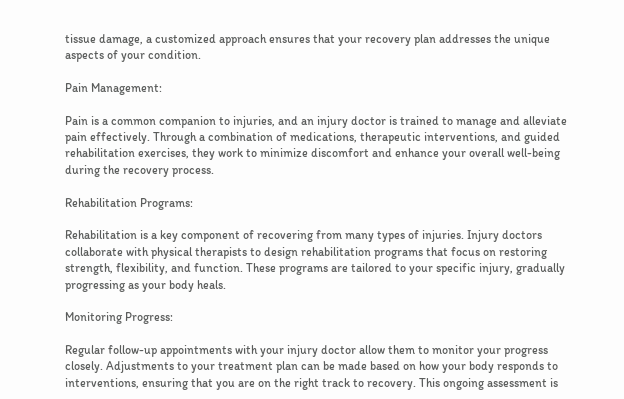tissue damage, a customized approach ensures that your recovery plan addresses the unique aspects of your condition.

Pain Management:

Pain is a common companion to injuries, and an injury doctor is trained to manage and alleviate pain effectively. Through a combination of medications, therapeutic interventions, and guided rehabilitation exercises, they work to minimize discomfort and enhance your overall well-being during the recovery process.

Rehabilitation Programs:

Rehabilitation is a key component of recovering from many types of injuries. Injury doctors collaborate with physical therapists to design rehabilitation programs that focus on restoring strength, flexibility, and function. These programs are tailored to your specific injury, gradually progressing as your body heals.

Monitoring Progress:

Regular follow-up appointments with your injury doctor allow them to monitor your progress closely. Adjustments to your treatment plan can be made based on how your body responds to interventions, ensuring that you are on the right track to recovery. This ongoing assessment is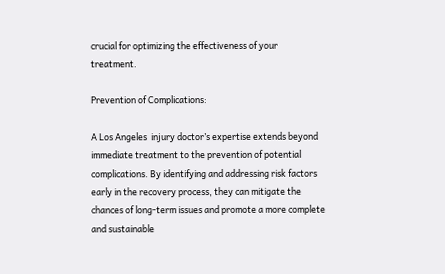crucial for optimizing the effectiveness of your treatment.

Prevention of Complications:

A Los Angeles  injury doctor’s expertise extends beyond immediate treatment to the prevention of potential complications. By identifying and addressing risk factors early in the recovery process, they can mitigate the chances of long-term issues and promote a more complete and sustainable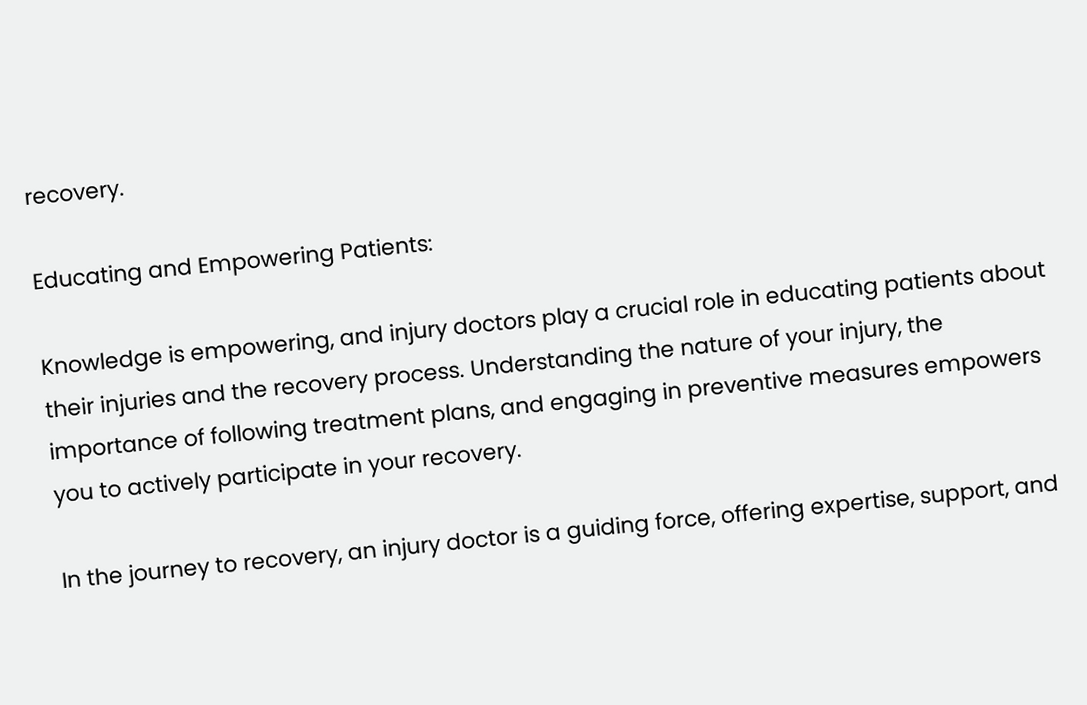recovery.

Educating and Empowering Patients:

Knowledge is empowering, and injury doctors play a crucial role in educating patients about their injuries and the recovery process. Understanding the nature of your injury, the importance of following treatment plans, and engaging in preventive measures empowers you to actively participate in your recovery.

In the journey to recovery, an injury doctor is a guiding force, offering expertise, support, and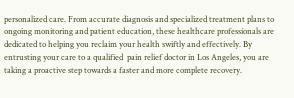personalized care. From accurate diagnosis and specialized treatment plans to ongoing monitoring and patient education, these healthcare professionals are dedicated to helping you reclaim your health swiftly and effectively. By entrusting your care to a qualified  pain relief doctor in Los Angeles, you are taking a proactive step towards a faster and more complete recovery.